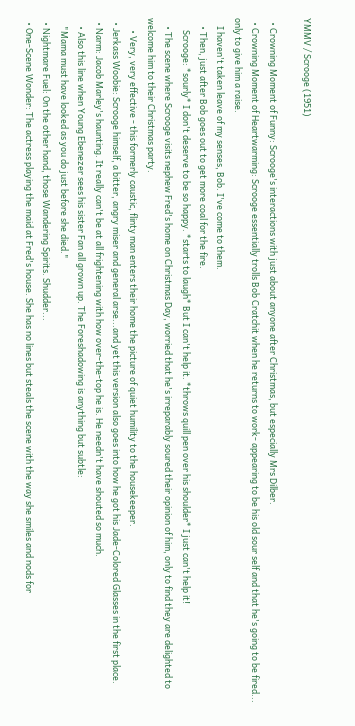YMMV / Scrooge (1951)

  • Crowning Moment of Funny: Scrooge's interactions with just about anyone after Christmas, but especially Mrs Dilber.
  • Crowning Moment of Heartwarming: Scrooge essentially trolls Bob Cratchit when he returns to work- appearing to be his old sour self and that he's going to be fired... only to give him a raise.
    I haven't taken leave of my senses, Bob. I've come to them.
    • Then, just after Bob goes out to get more coal for the fire.
      Scrooge: *sourly* I don't deserve to be so happy. *starts to laugh* But I can't help it. *throws quill pen over his shoulder* I just can't help it!
    • The scene where Scrooge visits nephew Fred's home on Christmas Day, worried that he's irreparably soured their opinion of him, only to find they are delighted to welcome him to their Christmas party.
      • Very, very effective - this formerly caustic, flinty man enters their home the picture of quiet humility to the housekeeper.
  • Jerkass Woobie: Scrooge himself, a bitter, angry miser and general arse...and yet this version also goes into how he got his Jade-Colored Glasses in the first place.
  • Narm: Jacob Marley's haunting. It really can't be at all frightening with how over-the-top he is. He needn't have shouted so much.
    • Also this line when Young Ebenezer sees his sister Fan all grown up. The Foreshadowing is anything but subtle:
    "Mama must have looked as you do just before she died."
  • Nightmare Fuel: On the other hand, those Wandering Spirits. Shudder...
  • One-Scene Wonder: The actress playing the maid at Fred's house. She has no lines but steals the scene with the way she smiles and nods for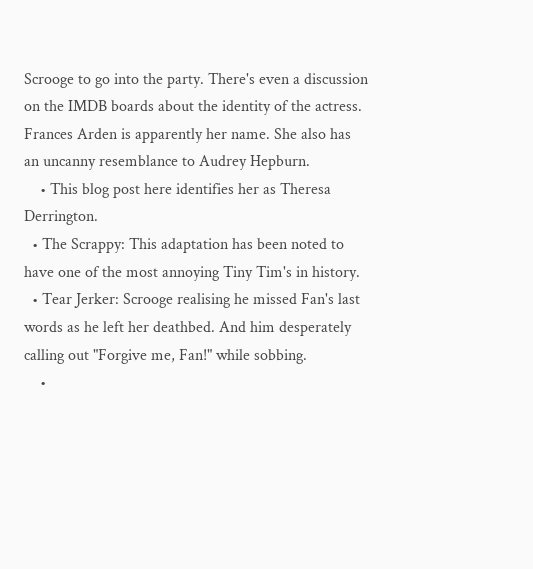Scrooge to go into the party. There's even a discussion on the IMDB boards about the identity of the actress. Frances Arden is apparently her name. She also has an uncanny resemblance to Audrey Hepburn.
    • This blog post here identifies her as Theresa Derrington.
  • The Scrappy: This adaptation has been noted to have one of the most annoying Tiny Tim's in history.
  • Tear Jerker: Scrooge realising he missed Fan's last words as he left her deathbed. And him desperately calling out "Forgive me, Fan!" while sobbing.
    •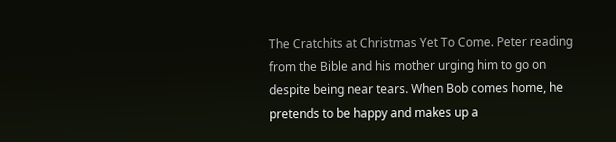The Cratchits at Christmas Yet To Come. Peter reading from the Bible and his mother urging him to go on despite being near tears. When Bob comes home, he pretends to be happy and makes up a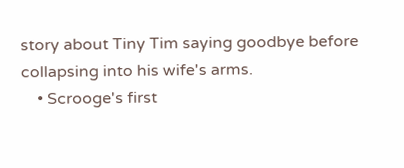story about Tiny Tim saying goodbye before collapsing into his wife's arms.
    • Scrooge's first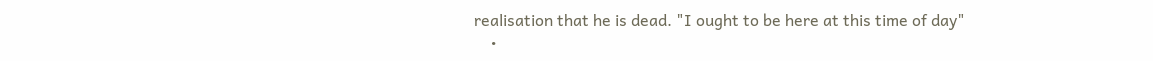realisation that he is dead. "I ought to be here at this time of day"
    •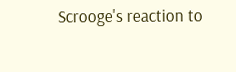Scrooge's reaction to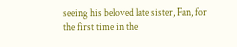seeing his beloved late sister, Fan, for the first time in the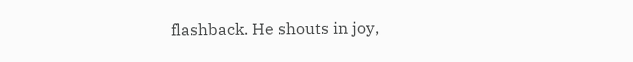flashback. He shouts in joy,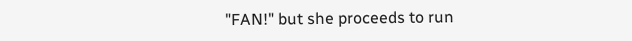"FAN!" but she proceeds to run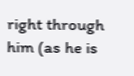right through him (as he is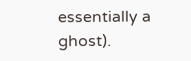essentially a ghost).